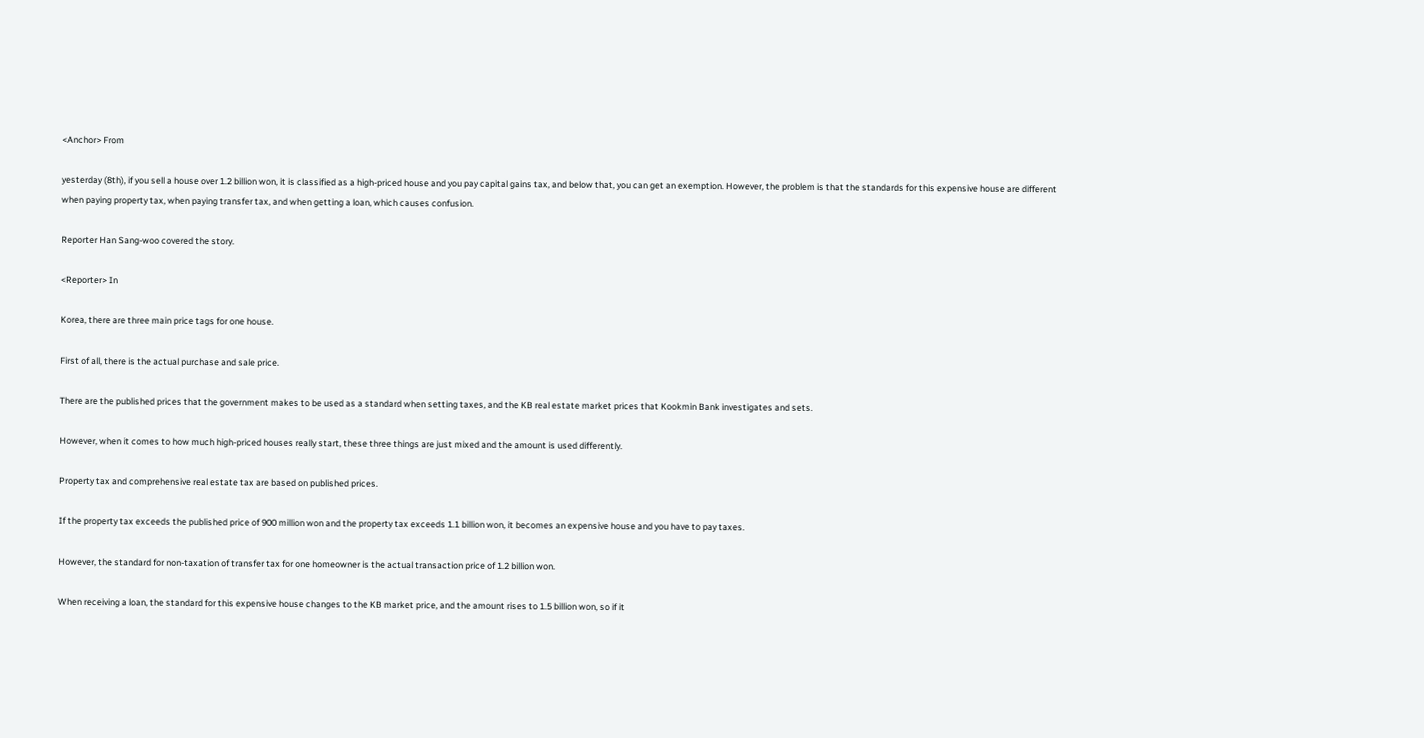<Anchor> From

yesterday (8th), if you sell a house over 1.2 billion won, it is classified as a high-priced house and you pay capital gains tax, and below that, you can get an exemption. However, the problem is that the standards for this expensive house are different when paying property tax, when paying transfer tax, and when getting a loan, which causes confusion.

Reporter Han Sang-woo covered the story.

<Reporter> In

Korea, there are three main price tags for one house.

First of all, there is the actual purchase and sale price.

There are the published prices that the government makes to be used as a standard when setting taxes, and the KB real estate market prices that Kookmin Bank investigates and sets.

However, when it comes to how much high-priced houses really start, these three things are just mixed and the amount is used differently.

Property tax and comprehensive real estate tax are based on published prices.

If the property tax exceeds the published price of 900 million won and the property tax exceeds 1.1 billion won, it becomes an expensive house and you have to pay taxes.

However, the standard for non-taxation of transfer tax for one homeowner is the actual transaction price of 1.2 billion won.

When receiving a loan, the standard for this expensive house changes to the KB market price, and the amount rises to 1.5 billion won, so if it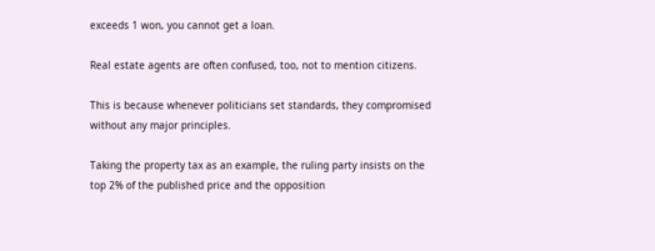exceeds 1 won, you cannot get a loan.

Real estate agents are often confused, too, not to mention citizens.

This is because whenever politicians set standards, they compromised without any major principles.

Taking the property tax as an example, the ruling party insists on the top 2% of the published price and the opposition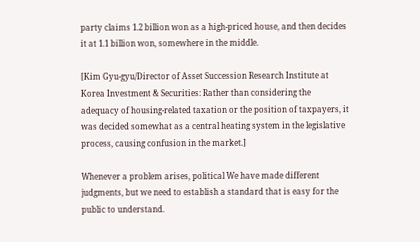party claims 1.2 billion won as a high-priced house, and then decides it at 1.1 billion won, somewhere in the middle.

[Kim Gyu-gyu/Director of Asset Succession Research Institute at Korea Investment & Securities: Rather than considering the adequacy of housing-related taxation or the position of taxpayers, it was decided somewhat as a central heating system in the legislative process, causing confusion in the market.]

Whenever a problem arises, political We have made different judgments, but we need to establish a standard that is easy for the public to understand.